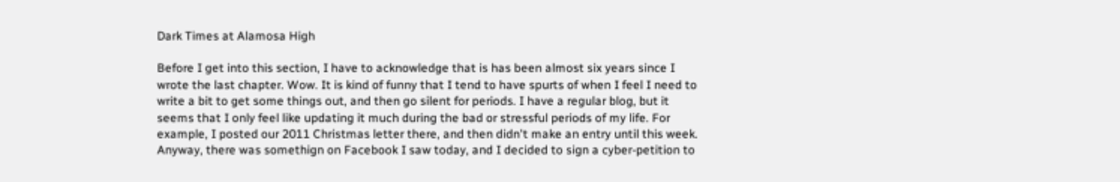Dark Times at Alamosa High

Before I get into this section, I have to acknowledge that is has been almost six years since I wrote the last chapter. Wow. It is kind of funny that I tend to have spurts of when I feel I need to write a bit to get some things out, and then go silent for periods. I have a regular blog, but it seems that I only feel like updating it much during the bad or stressful periods of my life. For example, I posted our 2011 Christmas letter there, and then didn't make an entry until this week. Anyway, there was somethign on Facebook I saw today, and I decided to sign a cyber-petition to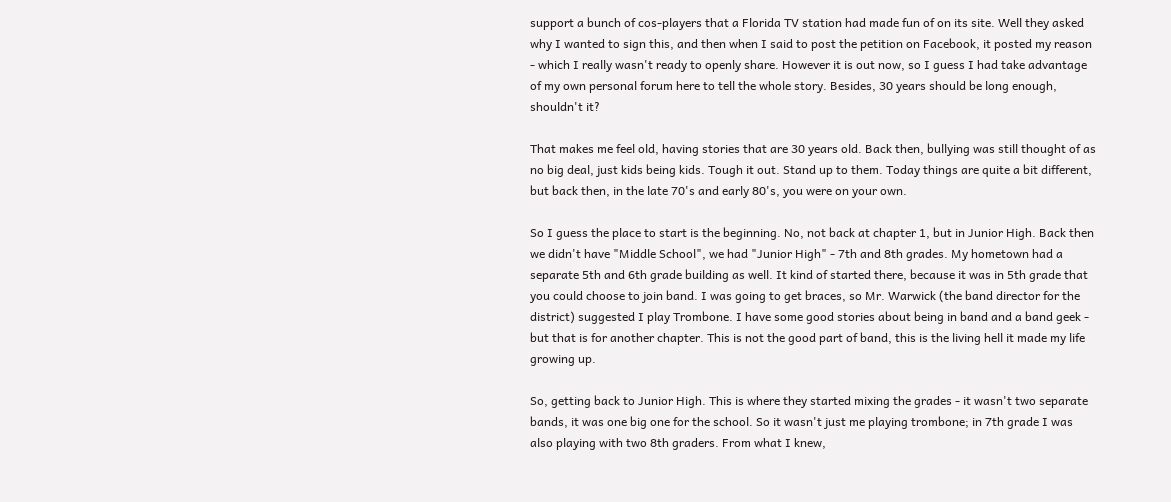support a bunch of cos-players that a Florida TV station had made fun of on its site. Well they asked why I wanted to sign this, and then when I said to post the petition on Facebook, it posted my reason - which I really wasn't ready to openly share. However it is out now, so I guess I had take advantage of my own personal forum here to tell the whole story. Besides, 30 years should be long enough, shouldn't it?

That makes me feel old, having stories that are 30 years old. Back then, bullying was still thought of as no big deal, just kids being kids. Tough it out. Stand up to them. Today things are quite a bit different, but back then, in the late 70's and early 80's, you were on your own.

So I guess the place to start is the beginning. No, not back at chapter 1, but in Junior High. Back then we didn't have "Middle School", we had "Junior High" - 7th and 8th grades. My hometown had a separate 5th and 6th grade building as well. It kind of started there, because it was in 5th grade that you could choose to join band. I was going to get braces, so Mr. Warwick (the band director for the district) suggested I play Trombone. I have some good stories about being in band and a band geek - but that is for another chapter. This is not the good part of band, this is the living hell it made my life growing up.

So, getting back to Junior High. This is where they started mixing the grades - it wasn't two separate bands, it was one big one for the school. So it wasn't just me playing trombone; in 7th grade I was also playing with two 8th graders. From what I knew,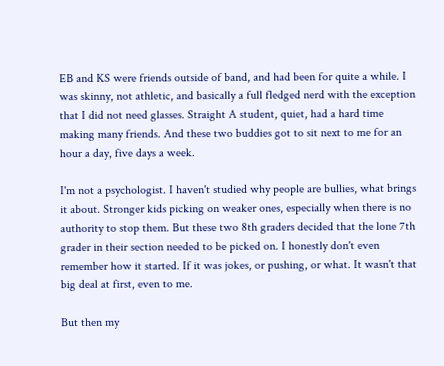EB and KS were friends outside of band, and had been for quite a while. I was skinny, not athletic, and basically a full fledged nerd with the exception that I did not need glasses. Straight A student, quiet, had a hard time making many friends. And these two buddies got to sit next to me for an hour a day, five days a week.

I'm not a psychologist. I haven't studied why people are bullies, what brings it about. Stronger kids picking on weaker ones, especially when there is no authority to stop them. But these two 8th graders decided that the lone 7th grader in their section needed to be picked on. I honestly don't even remember how it started. If it was jokes, or pushing, or what. It wasn't that big deal at first, even to me.

But then my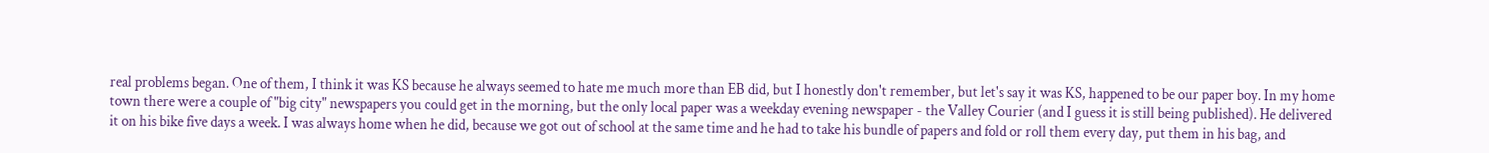real problems began. One of them, I think it was KS because he always seemed to hate me much more than EB did, but I honestly don't remember, but let's say it was KS, happened to be our paper boy. In my home town there were a couple of "big city" newspapers you could get in the morning, but the only local paper was a weekday evening newspaper - the Valley Courier (and I guess it is still being published). He delivered it on his bike five days a week. I was always home when he did, because we got out of school at the same time and he had to take his bundle of papers and fold or roll them every day, put them in his bag, and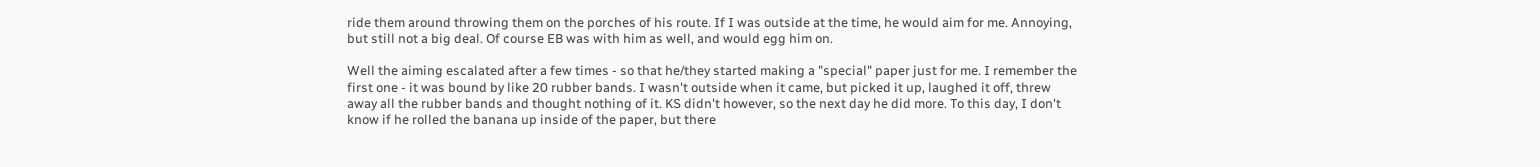ride them around throwing them on the porches of his route. If I was outside at the time, he would aim for me. Annoying, but still not a big deal. Of course EB was with him as well, and would egg him on.

Well the aiming escalated after a few times - so that he/they started making a "special" paper just for me. I remember the first one - it was bound by like 20 rubber bands. I wasn't outside when it came, but picked it up, laughed it off, threw away all the rubber bands and thought nothing of it. KS didn't however, so the next day he did more. To this day, I don't know if he rolled the banana up inside of the paper, but there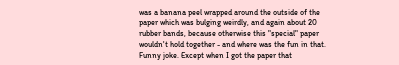was a banana peel wrapped around the outside of the paper which was bulging weirdly, and again about 20 rubber bands, because otherwise this "special" paper wouldn't hold together - and where was the fun in that. Funny joke. Except when I got the paper that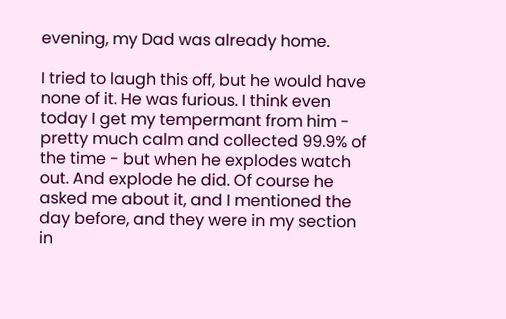evening, my Dad was already home.

I tried to laugh this off, but he would have none of it. He was furious. I think even today I get my tempermant from him - pretty much calm and collected 99.9% of the time - but when he explodes watch out. And explode he did. Of course he asked me about it, and I mentioned the day before, and they were in my section in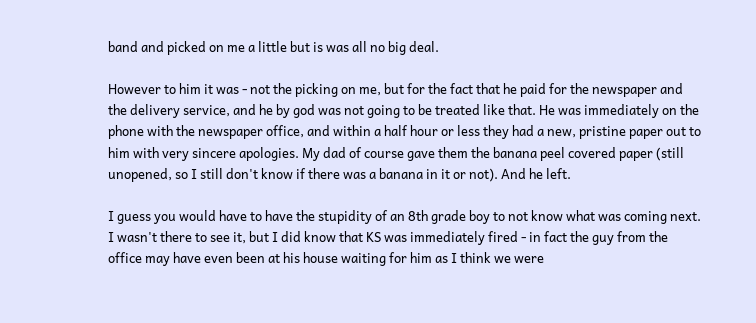band and picked on me a little but is was all no big deal.

However to him it was - not the picking on me, but for the fact that he paid for the newspaper and the delivery service, and he by god was not going to be treated like that. He was immediately on the phone with the newspaper office, and within a half hour or less they had a new, pristine paper out to him with very sincere apologies. My dad of course gave them the banana peel covered paper (still unopened, so I still don't know if there was a banana in it or not). And he left.

I guess you would have to have the stupidity of an 8th grade boy to not know what was coming next. I wasn't there to see it, but I did know that KS was immediately fired - in fact the guy from the office may have even been at his house waiting for him as I think we were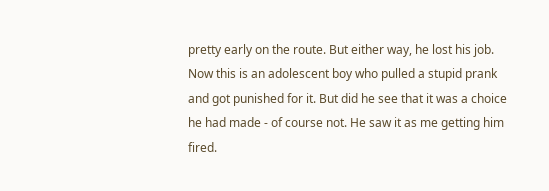pretty early on the route. But either way, he lost his job. Now this is an adolescent boy who pulled a stupid prank and got punished for it. But did he see that it was a choice he had made - of course not. He saw it as me getting him fired.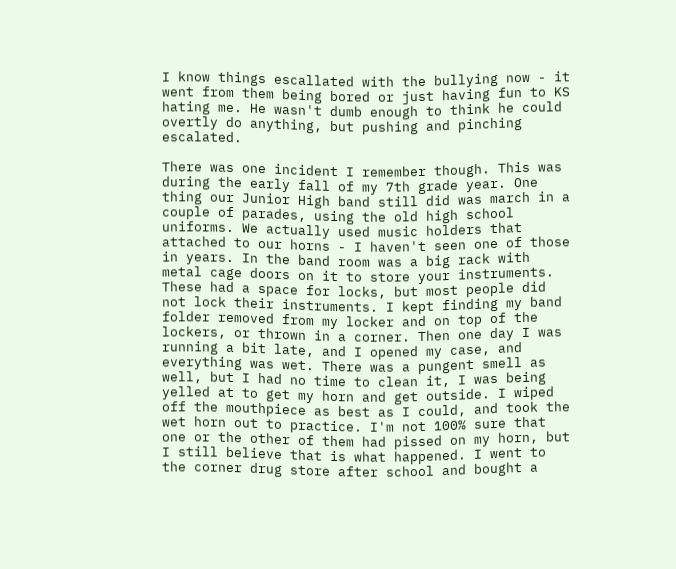I know things escallated with the bullying now - it went from them being bored or just having fun to KS hating me. He wasn't dumb enough to think he could overtly do anything, but pushing and pinching escalated.

There was one incident I remember though. This was during the early fall of my 7th grade year. One thing our Junior High band still did was march in a couple of parades, using the old high school uniforms. We actually used music holders that attached to our horns - I haven't seen one of those in years. In the band room was a big rack with metal cage doors on it to store your instruments. These had a space for locks, but most people did not lock their instruments. I kept finding my band folder removed from my locker and on top of the lockers, or thrown in a corner. Then one day I was running a bit late, and I opened my case, and everything was wet. There was a pungent smell as well, but I had no time to clean it, I was being yelled at to get my horn and get outside. I wiped off the mouthpiece as best as I could, and took the wet horn out to practice. I'm not 100% sure that one or the other of them had pissed on my horn, but I still believe that is what happened. I went to the corner drug store after school and bought a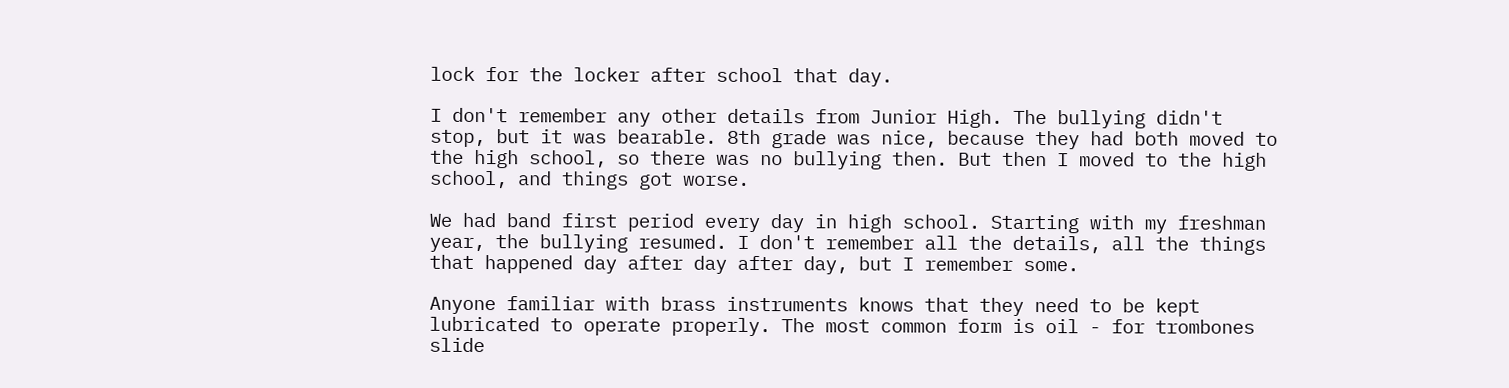lock for the locker after school that day.

I don't remember any other details from Junior High. The bullying didn't stop, but it was bearable. 8th grade was nice, because they had both moved to the high school, so there was no bullying then. But then I moved to the high school, and things got worse.

We had band first period every day in high school. Starting with my freshman year, the bullying resumed. I don't remember all the details, all the things that happened day after day after day, but I remember some.

Anyone familiar with brass instruments knows that they need to be kept lubricated to operate properly. The most common form is oil - for trombones slide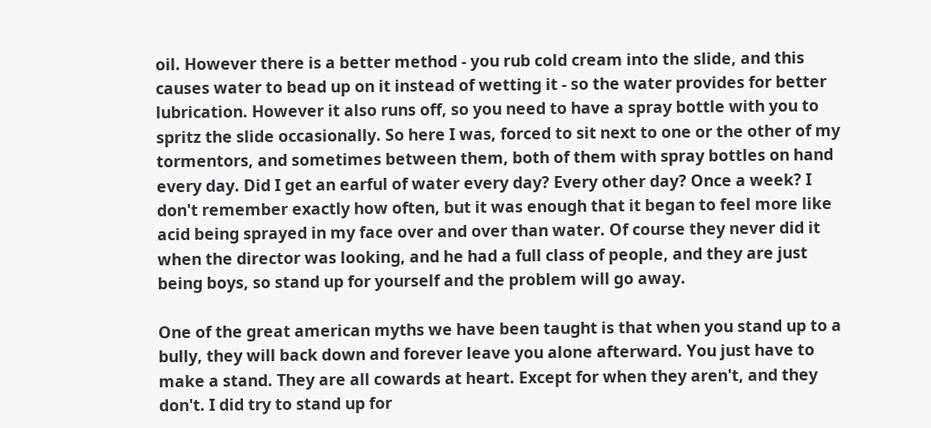oil. However there is a better method - you rub cold cream into the slide, and this causes water to bead up on it instead of wetting it - so the water provides for better lubrication. However it also runs off, so you need to have a spray bottle with you to spritz the slide occasionally. So here I was, forced to sit next to one or the other of my tormentors, and sometimes between them, both of them with spray bottles on hand every day. Did I get an earful of water every day? Every other day? Once a week? I don't remember exactly how often, but it was enough that it began to feel more like acid being sprayed in my face over and over than water. Of course they never did it when the director was looking, and he had a full class of people, and they are just being boys, so stand up for yourself and the problem will go away.

One of the great american myths we have been taught is that when you stand up to a bully, they will back down and forever leave you alone afterward. You just have to make a stand. They are all cowards at heart. Except for when they aren't, and they don't. I did try to stand up for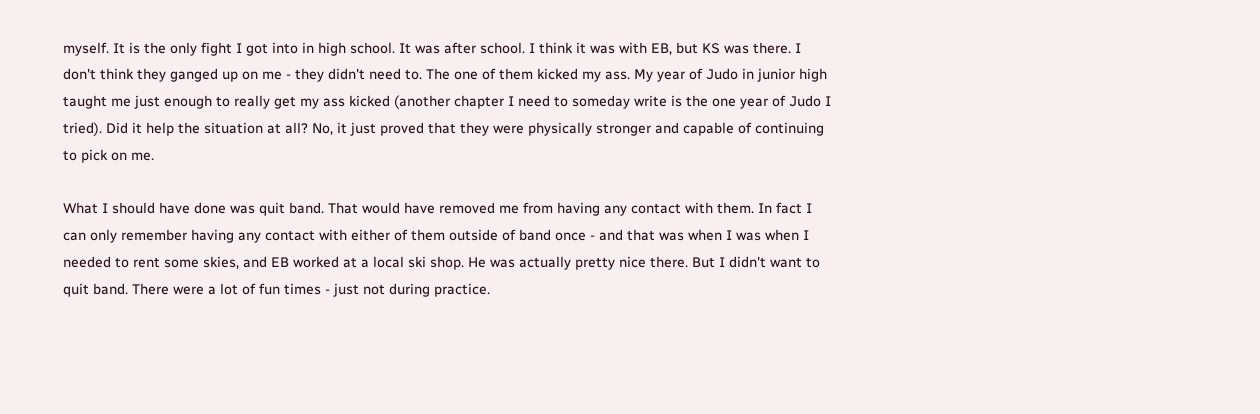myself. It is the only fight I got into in high school. It was after school. I think it was with EB, but KS was there. I don't think they ganged up on me - they didn't need to. The one of them kicked my ass. My year of Judo in junior high taught me just enough to really get my ass kicked (another chapter I need to someday write is the one year of Judo I tried). Did it help the situation at all? No, it just proved that they were physically stronger and capable of continuing to pick on me.

What I should have done was quit band. That would have removed me from having any contact with them. In fact I can only remember having any contact with either of them outside of band once - and that was when I was when I needed to rent some skies, and EB worked at a local ski shop. He was actually pretty nice there. But I didn't want to quit band. There were a lot of fun times - just not during practice.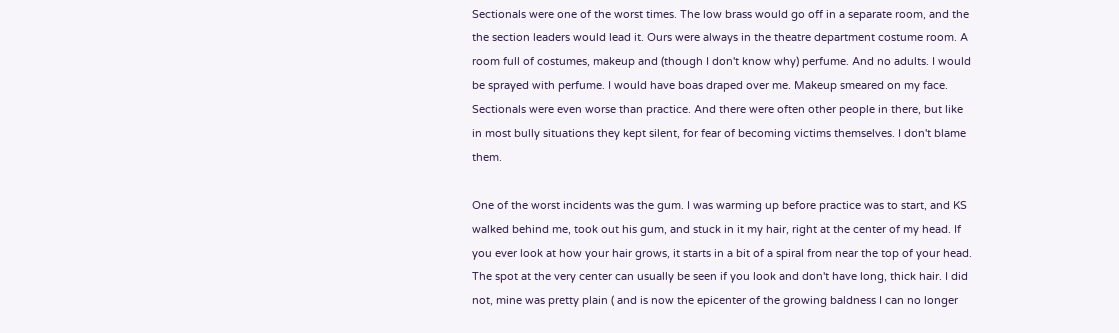Sectionals were one of the worst times. The low brass would go off in a separate room, and the the section leaders would lead it. Ours were always in the theatre department costume room. A room full of costumes, makeup and (though I don't know why) perfume. And no adults. I would be sprayed with perfume. I would have boas draped over me. Makeup smeared on my face. Sectionals were even worse than practice. And there were often other people in there, but like in most bully situations they kept silent, for fear of becoming victims themselves. I don't blame them.

One of the worst incidents was the gum. I was warming up before practice was to start, and KS walked behind me, took out his gum, and stuck in it my hair, right at the center of my head. If you ever look at how your hair grows, it starts in a bit of a spiral from near the top of your head. The spot at the very center can usually be seen if you look and don't have long, thick hair. I did not, mine was pretty plain ( and is now the epicenter of the growing baldness I can no longer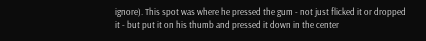ignore). This spot was where he pressed the gum - not just flicked it or dropped it - but put it on his thumb and pressed it down in the center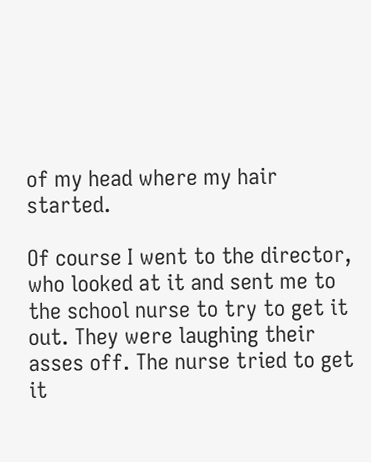of my head where my hair started.

Of course I went to the director, who looked at it and sent me to the school nurse to try to get it out. They were laughing their asses off. The nurse tried to get it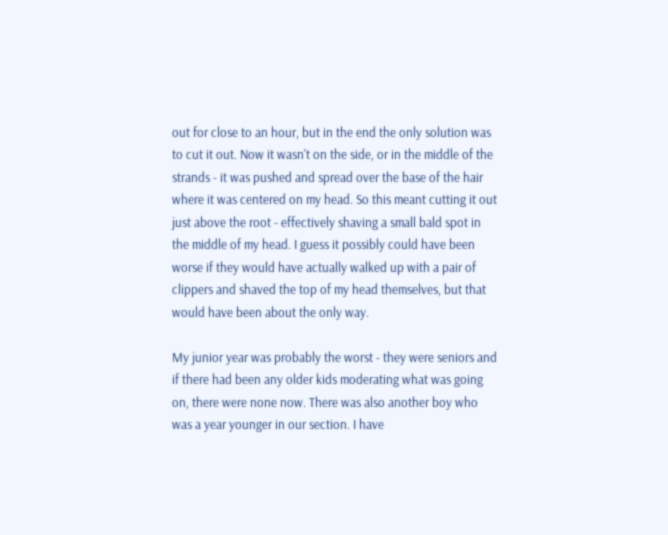out for close to an hour, but in the end the only solution was to cut it out. Now it wasn't on the side, or in the middle of the strands - it was pushed and spread over the base of the hair where it was centered on my head. So this meant cutting it out just above the root - effectively shaving a small bald spot in the middle of my head. I guess it possibly could have been worse if they would have actually walked up with a pair of clippers and shaved the top of my head themselves, but that would have been about the only way.

My junior year was probably the worst - they were seniors and if there had been any older kids moderating what was going on, there were none now. There was also another boy who was a year younger in our section. I have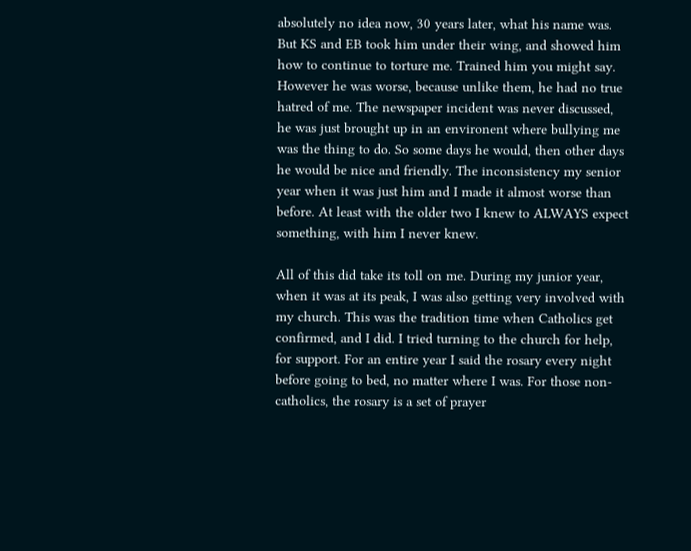absolutely no idea now, 30 years later, what his name was. But KS and EB took him under their wing, and showed him how to continue to torture me. Trained him you might say. However he was worse, because unlike them, he had no true hatred of me. The newspaper incident was never discussed, he was just brought up in an environent where bullying me was the thing to do. So some days he would, then other days he would be nice and friendly. The inconsistency my senior year when it was just him and I made it almost worse than before. At least with the older two I knew to ALWAYS expect something, with him I never knew.

All of this did take its toll on me. During my junior year, when it was at its peak, I was also getting very involved with my church. This was the tradition time when Catholics get confirmed, and I did. I tried turning to the church for help, for support. For an entire year I said the rosary every night before going to bed, no matter where I was. For those non-catholics, the rosary is a set of prayer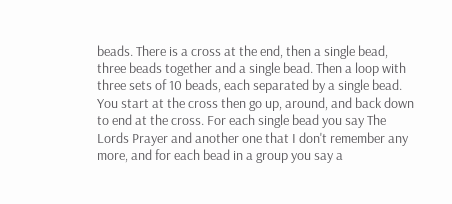beads. There is a cross at the end, then a single bead, three beads together and a single bead. Then a loop with three sets of 10 beads, each separated by a single bead. You start at the cross then go up, around, and back down to end at the cross. For each single bead you say The Lords Prayer and another one that I don't remember any more, and for each bead in a group you say a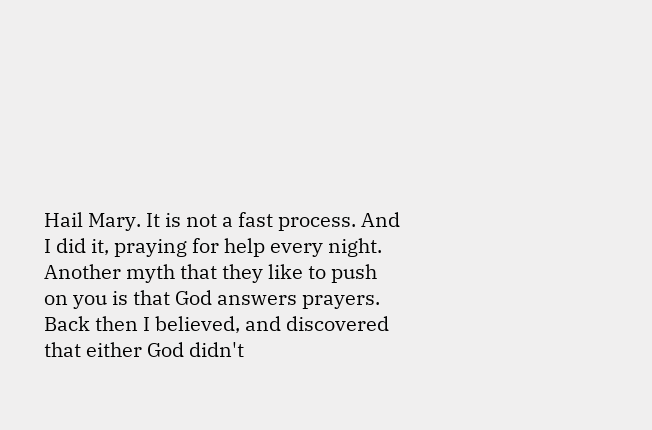Hail Mary. It is not a fast process. And I did it, praying for help every night. Another myth that they like to push on you is that God answers prayers. Back then I believed, and discovered that either God didn't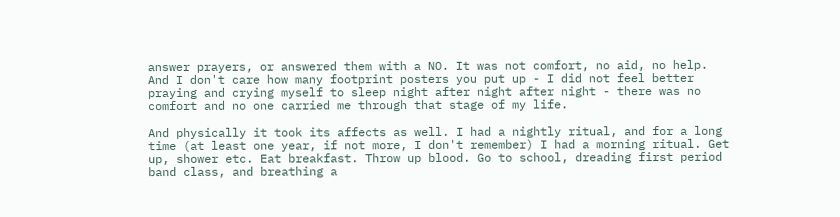answer prayers, or answered them with a NO. It was not comfort, no aid, no help. And I don't care how many footprint posters you put up - I did not feel better praying and crying myself to sleep night after night after night - there was no comfort and no one carried me through that stage of my life.

And physically it took its affects as well. I had a nightly ritual, and for a long time (at least one year, if not more, I don't remember) I had a morning ritual. Get up, shower etc. Eat breakfast. Throw up blood. Go to school, dreading first period band class, and breathing a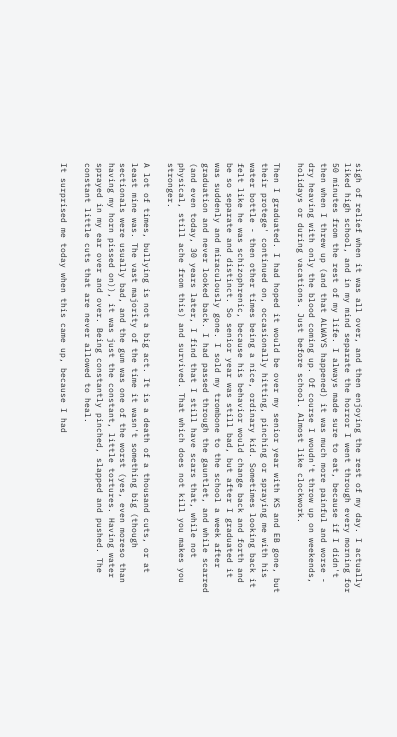sigh of relief when it was all over, and then enjoying the rest of my day. I actually liked high school, and in my mind separate the horror I went through every morning for 50 minutes from the rest of my life. I always made sure to eat, because if I didn't then when I threw up (and that ALWAYS happened) it was much more painful and worse - dry heaving with only the blood coming up. Of course I woudn't throw up on weekends, holidays or during vacations. Just before school. Almost like clockwork.

Then I graduated. I had hoped it would be over my senior year with KS and EB gone, but their protege' continued on, occasionally hitting, pinching or spraying me with his water bottle - then other times being a nice, ordinary kid. Sometimes looking back it felt like he was schizophrenic, because his behavior would change back and forth and be so separate and distinct. So senior year was still bad, but after I graduated it was suddenly and miraculously gone. I sold my trombone to the school a week after graduation and never looked back. I had passed through the gauntlet, and while scarred (and even today, 30 years later, I find that I still have scars that, while not physical, still ache from this) and survived. That which does not kill you makes you stronger.

A lot of times, bullying is not a big act. It is a death of a thousand cuts, or at least mine was. The vast majority of the time it wasn't something big (though sectionals were usually bad, and the gum was one of the worst (yes, even moreso than having my horn pissed on)), it was just the constant, little tortures. Having water sprayed in my ear over and over. Being constantly pinched, slapped and pushed. The constant little cuts that are never allowed to heal.

It surprised me today when this came up, because I had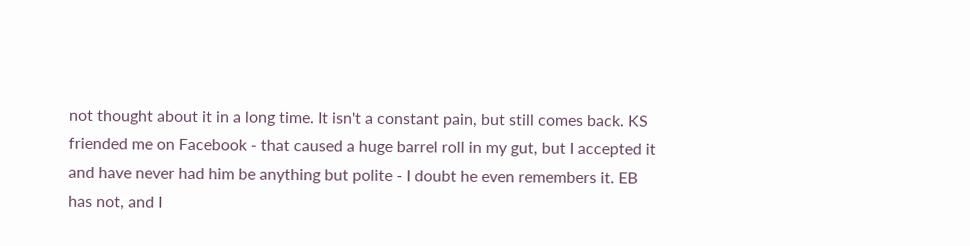not thought about it in a long time. It isn't a constant pain, but still comes back. KS friended me on Facebook - that caused a huge barrel roll in my gut, but I accepted it and have never had him be anything but polite - I doubt he even remembers it. EB has not, and I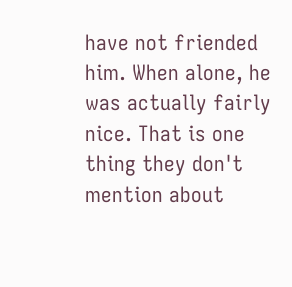have not friended him. When alone, he was actually fairly nice. That is one thing they don't mention about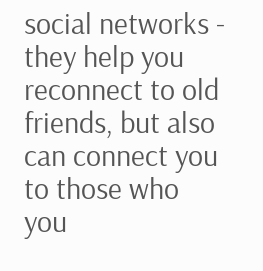social networks - they help you reconnect to old friends, but also can connect you to those who you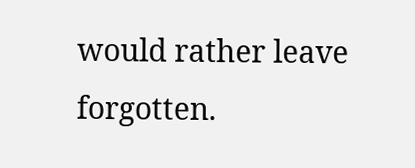would rather leave forgotten.